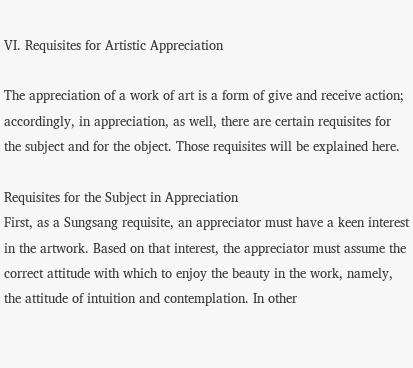VI. Requisites for Artistic Appreciation

The appreciation of a work of art is a form of give and receive action; accordingly, in appreciation, as well, there are certain requisites for the subject and for the object. Those requisites will be explained here.

Requisites for the Subject in Appreciation
First, as a Sungsang requisite, an appreciator must have a keen interest in the artwork. Based on that interest, the appreciator must assume the correct attitude with which to enjoy the beauty in the work, namely, the attitude of intuition and contemplation. In other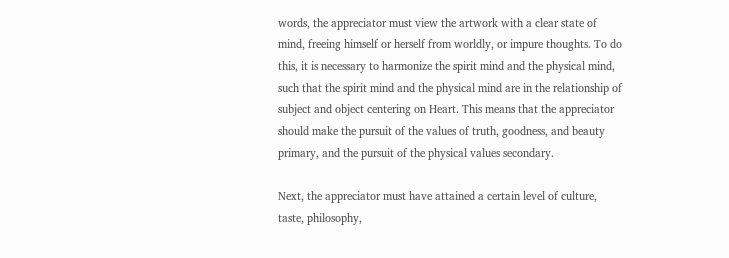words, the appreciator must view the artwork with a clear state of mind, freeing himself or herself from worldly, or impure thoughts. To do this, it is necessary to harmonize the spirit mind and the physical mind, such that the spirit mind and the physical mind are in the relationship of subject and object centering on Heart. This means that the appreciator should make the pursuit of the values of truth, goodness, and beauty primary, and the pursuit of the physical values secondary.

Next, the appreciator must have attained a certain level of culture, taste, philosophy,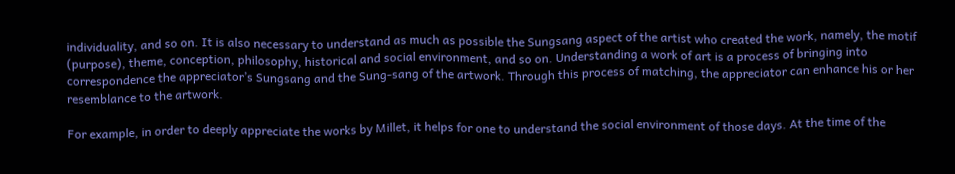individuality, and so on. It is also necessary to understand as much as possible the Sungsang aspect of the artist who created the work, namely, the motif (purpose), theme, conception, philosophy, historical and social environment, and so on. Understanding a work of art is a process of bringing into correspondence the appreciator’s Sungsang and the Sung-sang of the artwork. Through this process of matching, the appreciator can enhance his or her resemblance to the artwork.

For example, in order to deeply appreciate the works by Millet, it helps for one to understand the social environment of those days. At the time of the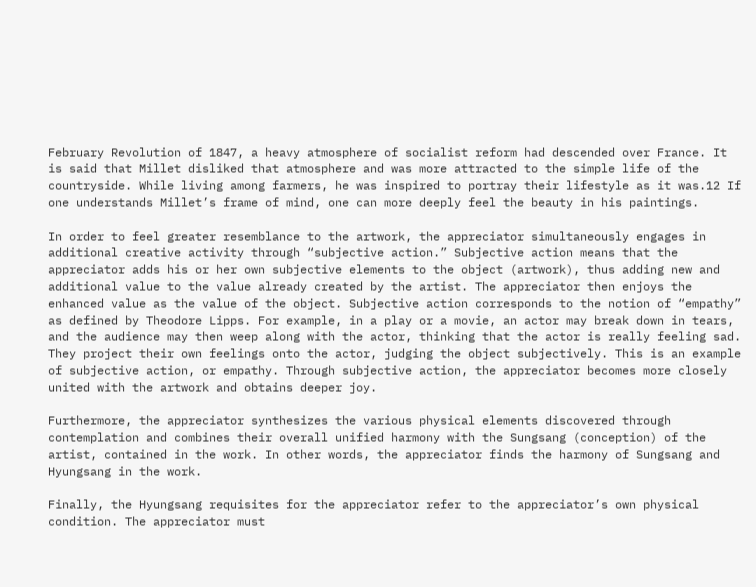February Revolution of 1847, a heavy atmosphere of socialist reform had descended over France. It is said that Millet disliked that atmosphere and was more attracted to the simple life of the countryside. While living among farmers, he was inspired to portray their lifestyle as it was.12 If one understands Millet’s frame of mind, one can more deeply feel the beauty in his paintings.

In order to feel greater resemblance to the artwork, the appreciator simultaneously engages in additional creative activity through “subjective action.” Subjective action means that the appreciator adds his or her own subjective elements to the object (artwork), thus adding new and additional value to the value already created by the artist. The appreciator then enjoys the enhanced value as the value of the object. Subjective action corresponds to the notion of “empathy” as defined by Theodore Lipps. For example, in a play or a movie, an actor may break down in tears, and the audience may then weep along with the actor, thinking that the actor is really feeling sad. They project their own feelings onto the actor, judging the object subjectively. This is an example of subjective action, or empathy. Through subjective action, the appreciator becomes more closely united with the artwork and obtains deeper joy.

Furthermore, the appreciator synthesizes the various physical elements discovered through contemplation and combines their overall unified harmony with the Sungsang (conception) of the artist, contained in the work. In other words, the appreciator finds the harmony of Sungsang and Hyungsang in the work.

Finally, the Hyungsang requisites for the appreciator refer to the appreciator’s own physical condition. The appreciator must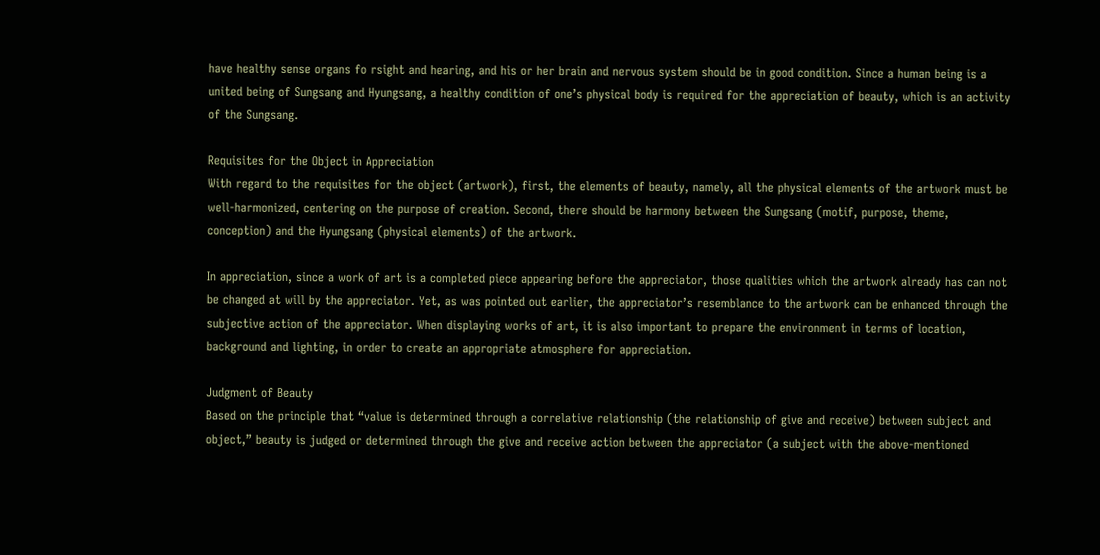have healthy sense organs fo rsight and hearing, and his or her brain and nervous system should be in good condition. Since a human being is a united being of Sungsang and Hyungsang, a healthy condition of one’s physical body is required for the appreciation of beauty, which is an activity of the Sungsang.

Requisites for the Object in Appreciation
With regard to the requisites for the object (artwork), first, the elements of beauty, namely, all the physical elements of the artwork must be well-harmonized, centering on the purpose of creation. Second, there should be harmony between the Sungsang (motif, purpose, theme, conception) and the Hyungsang (physical elements) of the artwork.

In appreciation, since a work of art is a completed piece appearing before the appreciator, those qualities which the artwork already has can not be changed at will by the appreciator. Yet, as was pointed out earlier, the appreciator’s resemblance to the artwork can be enhanced through the subjective action of the appreciator. When displaying works of art, it is also important to prepare the environment in terms of location, background and lighting, in order to create an appropriate atmosphere for appreciation.

Judgment of Beauty
Based on the principle that “value is determined through a correlative relationship (the relationship of give and receive) between subject and object,” beauty is judged or determined through the give and receive action between the appreciator (a subject with the above-mentioned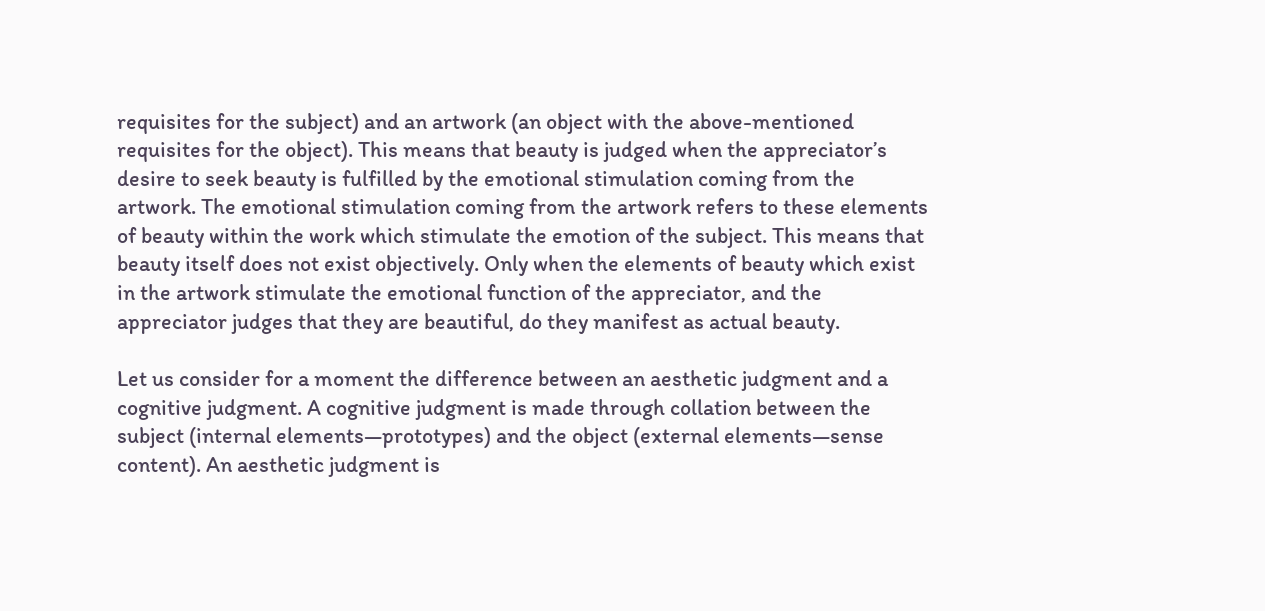requisites for the subject) and an artwork (an object with the above-mentioned requisites for the object). This means that beauty is judged when the appreciator’s desire to seek beauty is fulfilled by the emotional stimulation coming from the artwork. The emotional stimulation coming from the artwork refers to these elements of beauty within the work which stimulate the emotion of the subject. This means that beauty itself does not exist objectively. Only when the elements of beauty which exist in the artwork stimulate the emotional function of the appreciator, and the appreciator judges that they are beautiful, do they manifest as actual beauty.

Let us consider for a moment the difference between an aesthetic judgment and a cognitive judgment. A cognitive judgment is made through collation between the subject (internal elements―prototypes) and the object (external elements―sense content). An aesthetic judgment is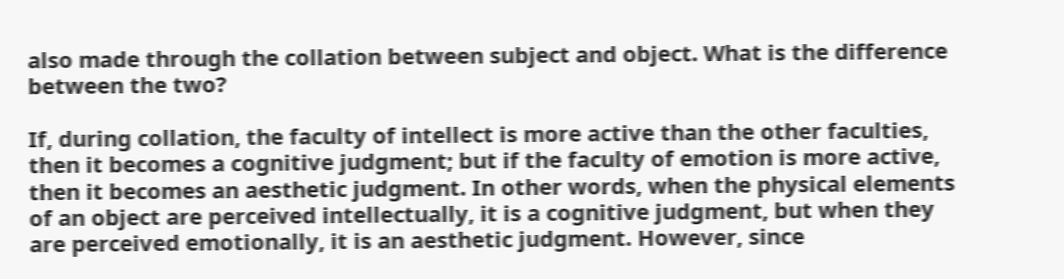also made through the collation between subject and object. What is the difference between the two?

If, during collation, the faculty of intellect is more active than the other faculties, then it becomes a cognitive judgment; but if the faculty of emotion is more active, then it becomes an aesthetic judgment. In other words, when the physical elements of an object are perceived intellectually, it is a cognitive judgment, but when they are perceived emotionally, it is an aesthetic judgment. However, since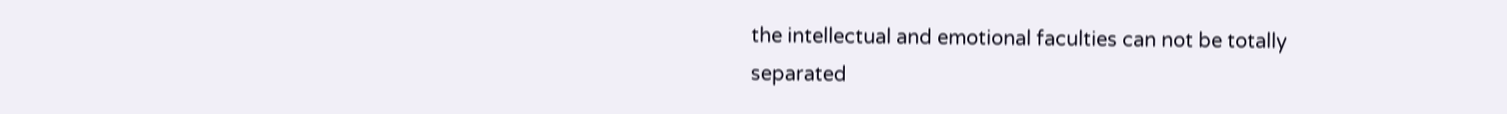the intellectual and emotional faculties can not be totally separated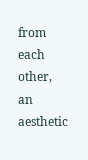from each other, an aesthetic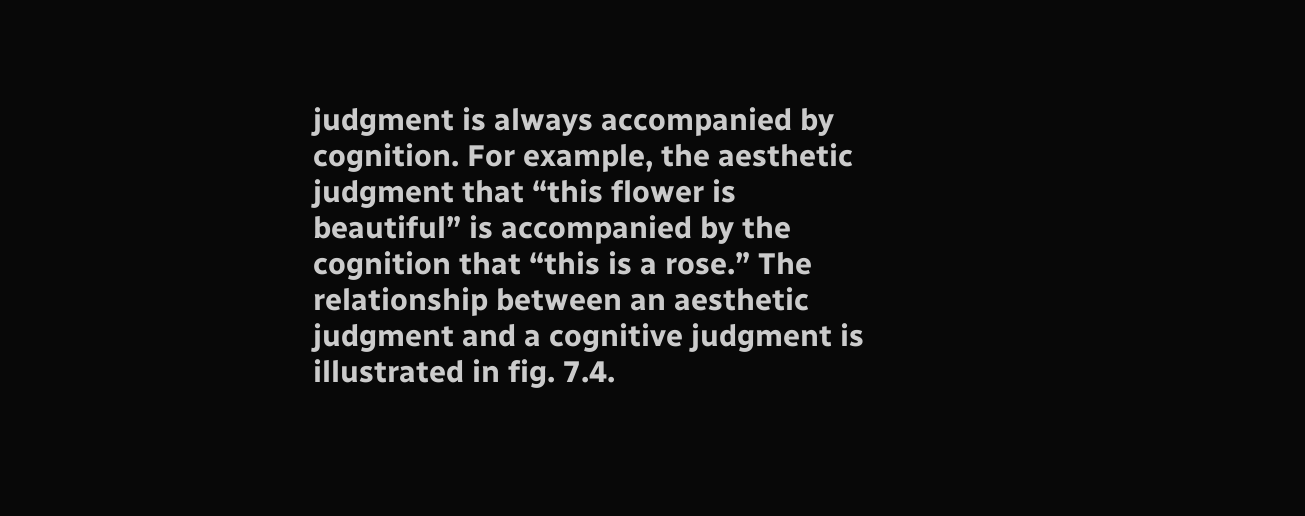judgment is always accompanied by cognition. For example, the aesthetic judgment that “this flower is beautiful” is accompanied by the cognition that “this is a rose.” The relationship between an aesthetic judgment and a cognitive judgment is illustrated in fig. 7.4.